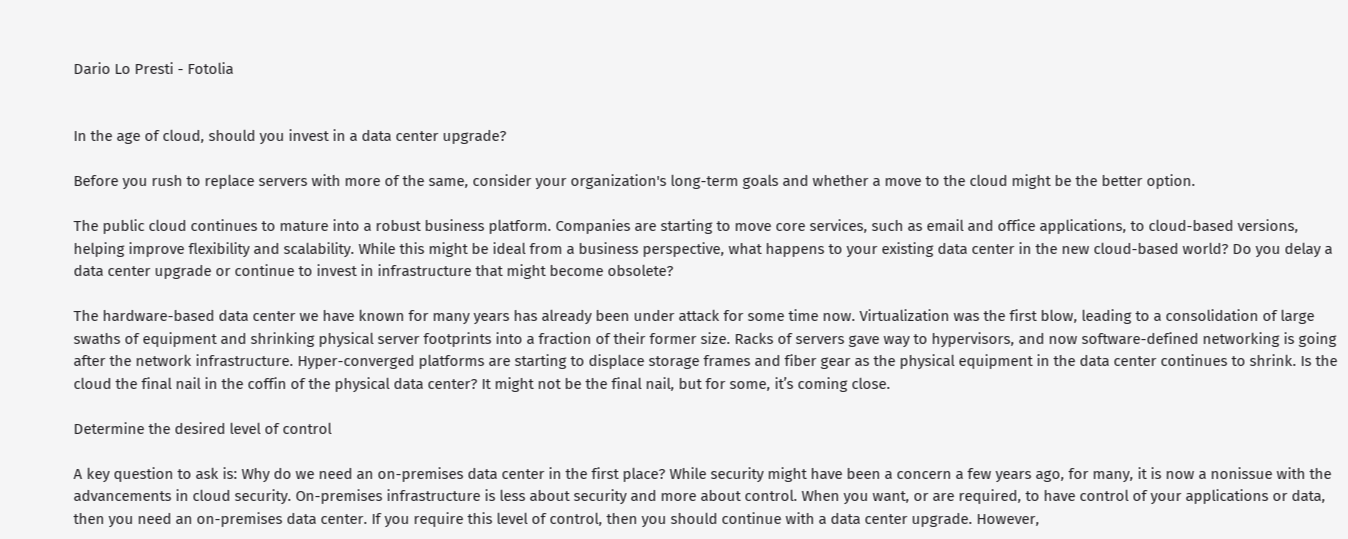Dario Lo Presti - Fotolia


In the age of cloud, should you invest in a data center upgrade?

Before you rush to replace servers with more of the same, consider your organization's long-term goals and whether a move to the cloud might be the better option.

The public cloud continues to mature into a robust business platform. Companies are starting to move core services, such as email and office applications, to cloud-based versions, helping improve flexibility and scalability. While this might be ideal from a business perspective, what happens to your existing data center in the new cloud-based world? Do you delay a data center upgrade or continue to invest in infrastructure that might become obsolete?

The hardware-based data center we have known for many years has already been under attack for some time now. Virtualization was the first blow, leading to a consolidation of large swaths of equipment and shrinking physical server footprints into a fraction of their former size. Racks of servers gave way to hypervisors, and now software-defined networking is going after the network infrastructure. Hyper-converged platforms are starting to displace storage frames and fiber gear as the physical equipment in the data center continues to shrink. Is the cloud the final nail in the coffin of the physical data center? It might not be the final nail, but for some, it’s coming close.

Determine the desired level of control

A key question to ask is: Why do we need an on-premises data center in the first place? While security might have been a concern a few years ago, for many, it is now a nonissue with the advancements in cloud security. On-premises infrastructure is less about security and more about control. When you want, or are required, to have control of your applications or data, then you need an on-premises data center. If you require this level of control, then you should continue with a data center upgrade. However,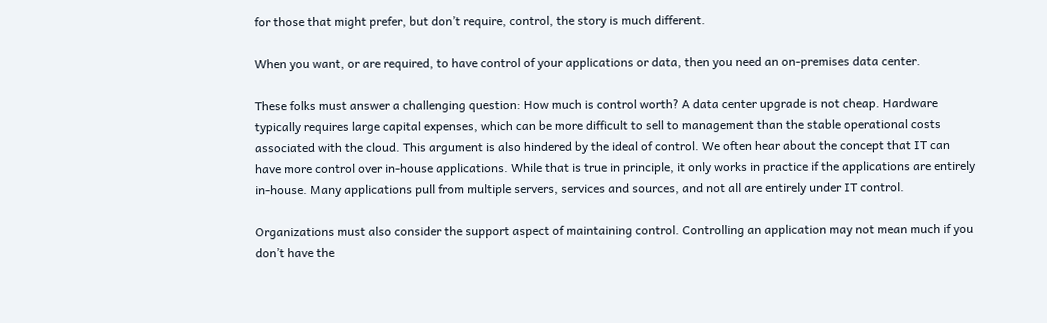for those that might prefer, but don’t require, control, the story is much different.

When you want, or are required, to have control of your applications or data, then you need an on-premises data center.

These folks must answer a challenging question: How much is control worth? A data center upgrade is not cheap. Hardware typically requires large capital expenses, which can be more difficult to sell to management than the stable operational costs associated with the cloud. This argument is also hindered by the ideal of control. We often hear about the concept that IT can have more control over in-house applications. While that is true in principle, it only works in practice if the applications are entirely in-house. Many applications pull from multiple servers, services and sources, and not all are entirely under IT control.

Organizations must also consider the support aspect of maintaining control. Controlling an application may not mean much if you don’t have the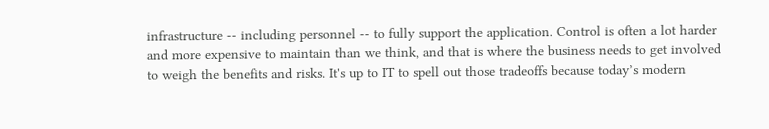infrastructure -- including personnel -- to fully support the application. Control is often a lot harder and more expensive to maintain than we think, and that is where the business needs to get involved to weigh the benefits and risks. It's up to IT to spell out those tradeoffs because today’s modern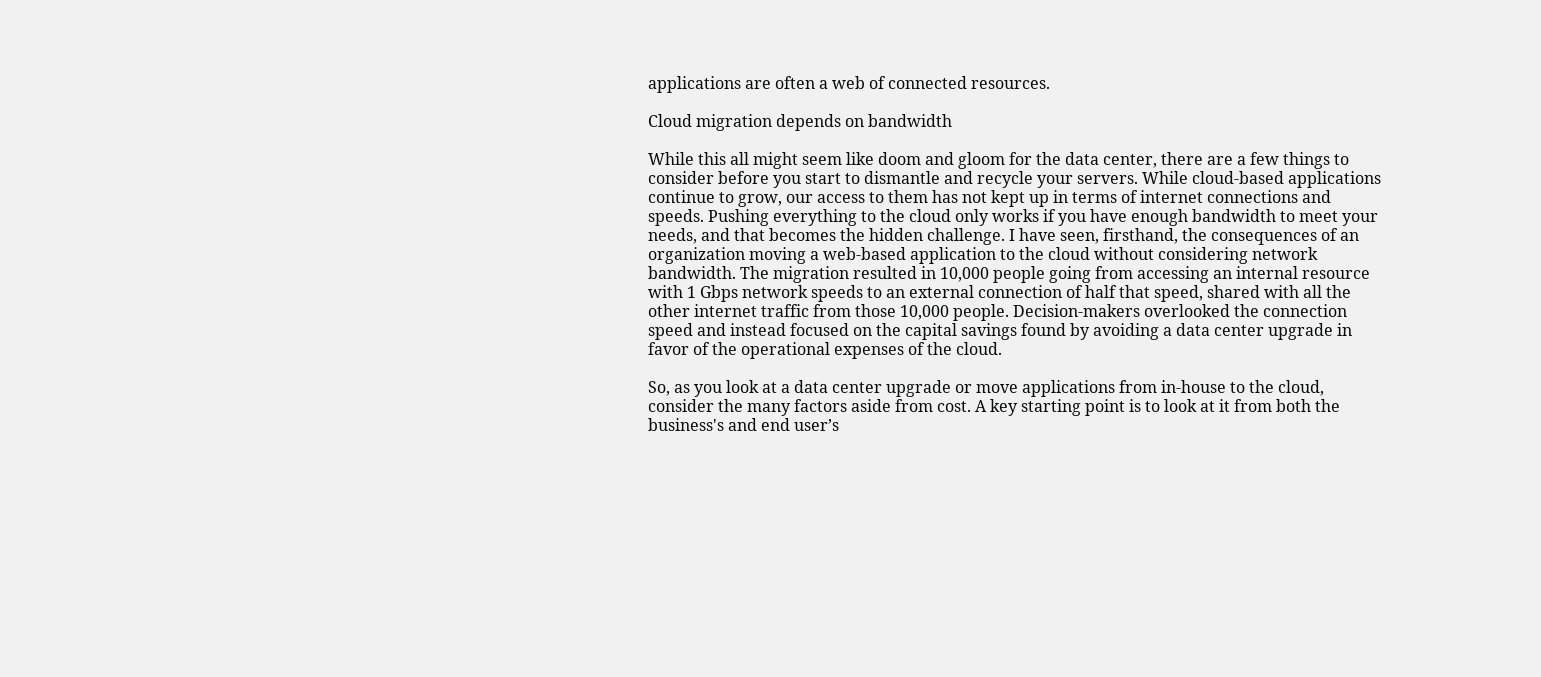applications are often a web of connected resources.

Cloud migration depends on bandwidth

While this all might seem like doom and gloom for the data center, there are a few things to consider before you start to dismantle and recycle your servers. While cloud-based applications continue to grow, our access to them has not kept up in terms of internet connections and speeds. Pushing everything to the cloud only works if you have enough bandwidth to meet your needs, and that becomes the hidden challenge. I have seen, firsthand, the consequences of an organization moving a web-based application to the cloud without considering network bandwidth. The migration resulted in 10,000 people going from accessing an internal resource with 1 Gbps network speeds to an external connection of half that speed, shared with all the other internet traffic from those 10,000 people. Decision-makers overlooked the connection speed and instead focused on the capital savings found by avoiding a data center upgrade in favor of the operational expenses of the cloud.

So, as you look at a data center upgrade or move applications from in-house to the cloud, consider the many factors aside from cost. A key starting point is to look at it from both the business's and end user’s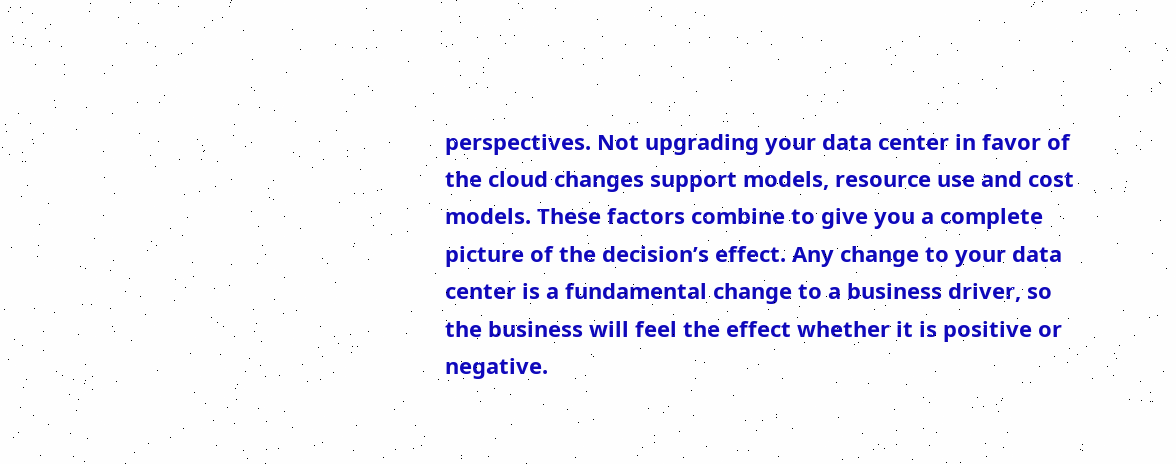perspectives. Not upgrading your data center in favor of the cloud changes support models, resource use and cost models. These factors combine to give you a complete picture of the decision’s effect. Any change to your data center is a fundamental change to a business driver, so the business will feel the effect whether it is positive or negative.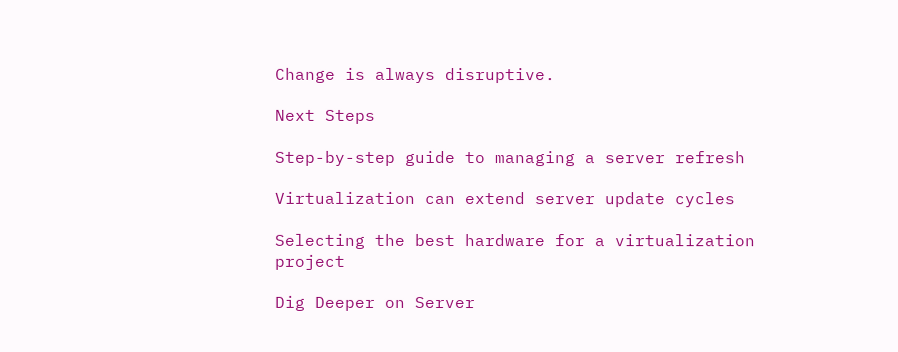Change is always disruptive.

Next Steps

Step-by-step guide to managing a server refresh

Virtualization can extend server update cycles

Selecting the best hardware for a virtualization project

Dig Deeper on Server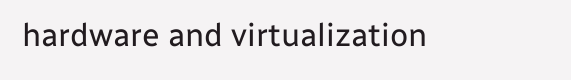hardware and virtualization